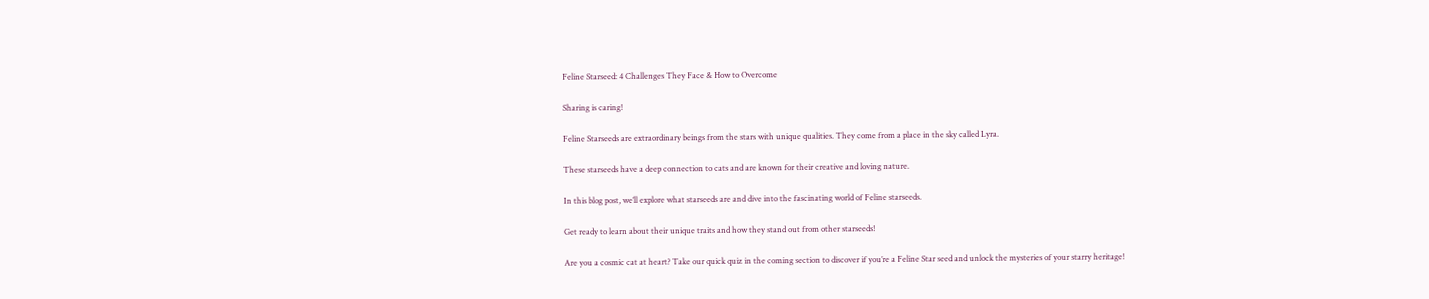Feline Starseed: 4 Challenges They Face & How to Overcome

Sharing is caring!

Feline Starseeds are extraordinary beings from the stars with unique qualities. They come from a place in the sky called Lyra.

These starseeds have a deep connection to cats and are known for their creative and loving nature.

In this blog post, we’ll explore what starseeds are and dive into the fascinating world of Feline starseeds.

Get ready to learn about their unique traits and how they stand out from other starseeds!

Are you a cosmic cat at heart? Take our quick quiz in the coming section to discover if you’re a Feline Star seed and unlock the mysteries of your starry heritage!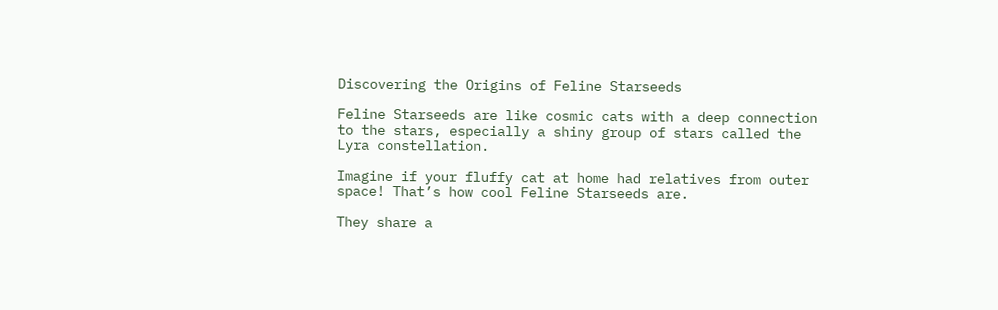Discovering the Origins of Feline Starseeds

Feline Starseeds are like cosmic cats with a deep connection to the stars, especially a shiny group of stars called the Lyra constellation.

Imagine if your fluffy cat at home had relatives from outer space! That’s how cool Feline Starseeds are.

They share a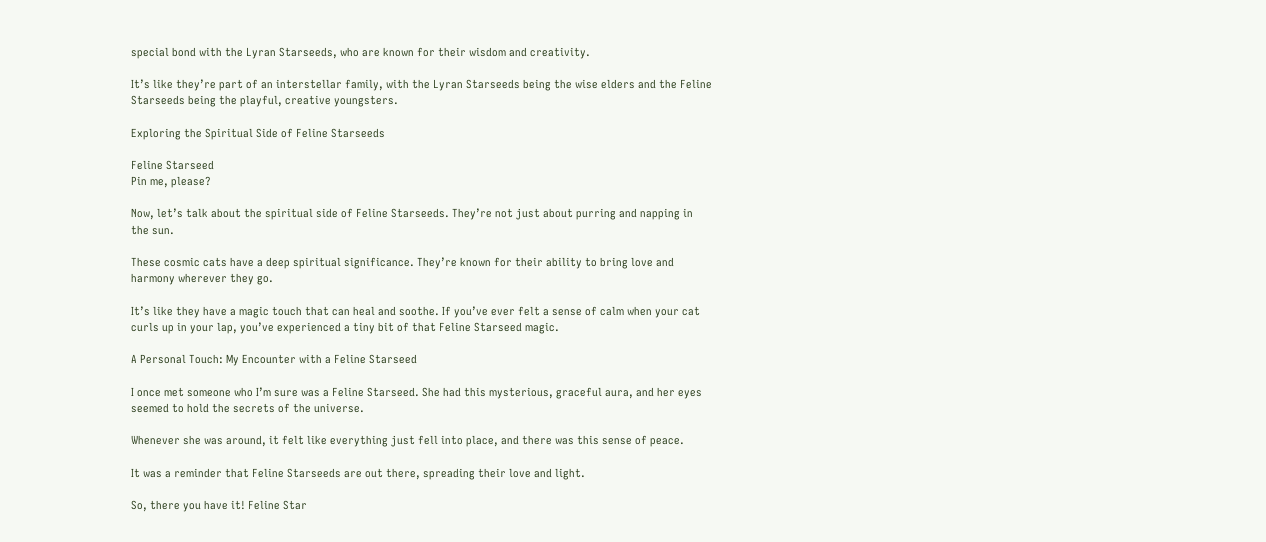special bond with the Lyran Starseeds, who are known for their wisdom and creativity.

It’s like they’re part of an interstellar family, with the Lyran Starseeds being the wise elders and the Feline Starseeds being the playful, creative youngsters.

Exploring the Spiritual Side of Feline Starseeds

Feline Starseed
Pin me, please?

Now, let’s talk about the spiritual side of Feline Starseeds. They’re not just about purring and napping in the sun.

These cosmic cats have a deep spiritual significance. They’re known for their ability to bring love and harmony wherever they go.

It’s like they have a magic touch that can heal and soothe. If you’ve ever felt a sense of calm when your cat curls up in your lap, you’ve experienced a tiny bit of that Feline Starseed magic.

A Personal Touch: My Encounter with a Feline Starseed

I once met someone who I’m sure was a Feline Starseed. She had this mysterious, graceful aura, and her eyes seemed to hold the secrets of the universe.

Whenever she was around, it felt like everything just fell into place, and there was this sense of peace.

It was a reminder that Feline Starseeds are out there, spreading their love and light.

So, there you have it! Feline Star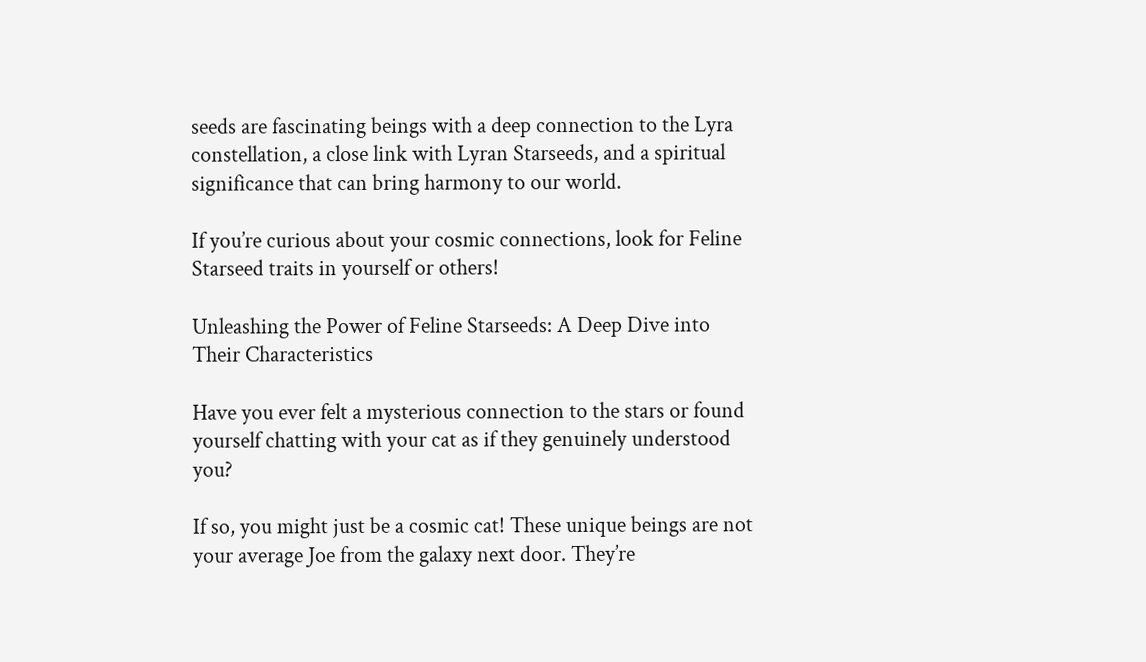seeds are fascinating beings with a deep connection to the Lyra constellation, a close link with Lyran Starseeds, and a spiritual significance that can bring harmony to our world.

If you’re curious about your cosmic connections, look for Feline Starseed traits in yourself or others!

Unleashing the Power of Feline Starseeds: A Deep Dive into Their Characteristics

Have you ever felt a mysterious connection to the stars or found yourself chatting with your cat as if they genuinely understood you?

If so, you might just be a cosmic cat! These unique beings are not your average Joe from the galaxy next door. They’re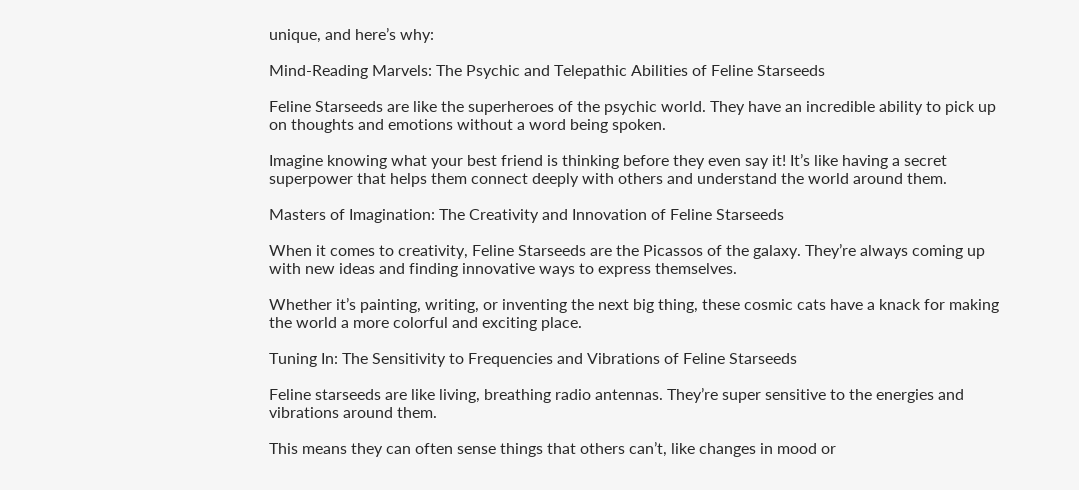unique, and here’s why:

Mind-Reading Marvels: The Psychic and Telepathic Abilities of Feline Starseeds

Feline Starseeds are like the superheroes of the psychic world. They have an incredible ability to pick up on thoughts and emotions without a word being spoken.

Imagine knowing what your best friend is thinking before they even say it! It’s like having a secret superpower that helps them connect deeply with others and understand the world around them.

Masters of Imagination: The Creativity and Innovation of Feline Starseeds

When it comes to creativity, Feline Starseeds are the Picassos of the galaxy. They’re always coming up with new ideas and finding innovative ways to express themselves.

Whether it’s painting, writing, or inventing the next big thing, these cosmic cats have a knack for making the world a more colorful and exciting place.

Tuning In: The Sensitivity to Frequencies and Vibrations of Feline Starseeds

Feline starseeds are like living, breathing radio antennas. They’re super sensitive to the energies and vibrations around them.

This means they can often sense things that others can’t, like changes in mood or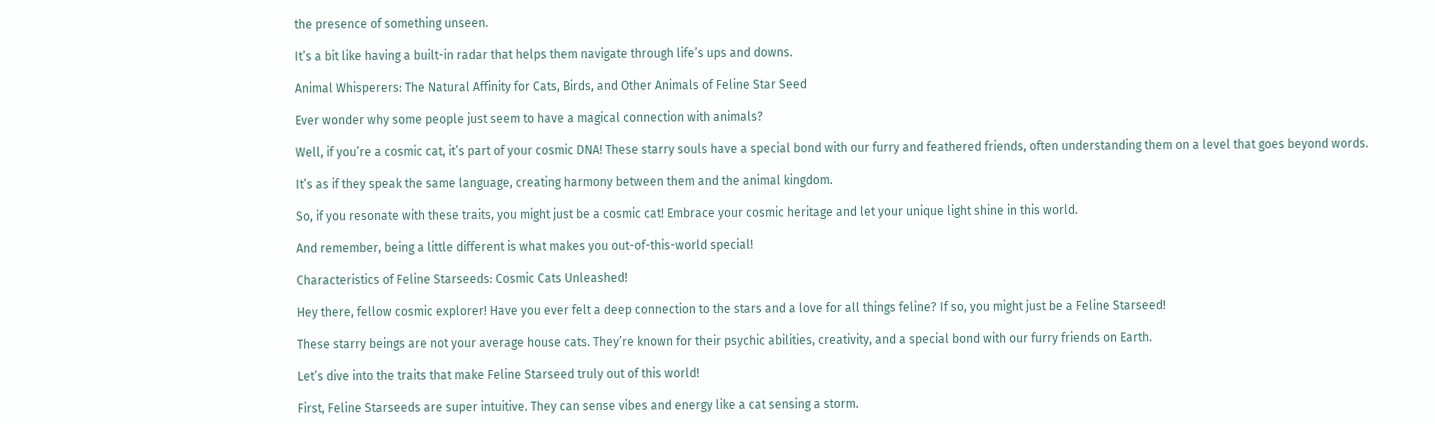the presence of something unseen.

It’s a bit like having a built-in radar that helps them navigate through life’s ups and downs.

Animal Whisperers: The Natural Affinity for Cats, Birds, and Other Animals of Feline Star Seed

Ever wonder why some people just seem to have a magical connection with animals?

Well, if you’re a cosmic cat, it’s part of your cosmic DNA! These starry souls have a special bond with our furry and feathered friends, often understanding them on a level that goes beyond words.

It’s as if they speak the same language, creating harmony between them and the animal kingdom.

So, if you resonate with these traits, you might just be a cosmic cat! Embrace your cosmic heritage and let your unique light shine in this world.

And remember, being a little different is what makes you out-of-this-world special!

Characteristics of Feline Starseeds: Cosmic Cats Unleashed!

Hey there, fellow cosmic explorer! Have you ever felt a deep connection to the stars and a love for all things feline? If so, you might just be a Feline Starseed!

These starry beings are not your average house cats. They’re known for their psychic abilities, creativity, and a special bond with our furry friends on Earth.

Let’s dive into the traits that make Feline Starseed truly out of this world!

First, Feline Starseeds are super intuitive. They can sense vibes and energy like a cat sensing a storm.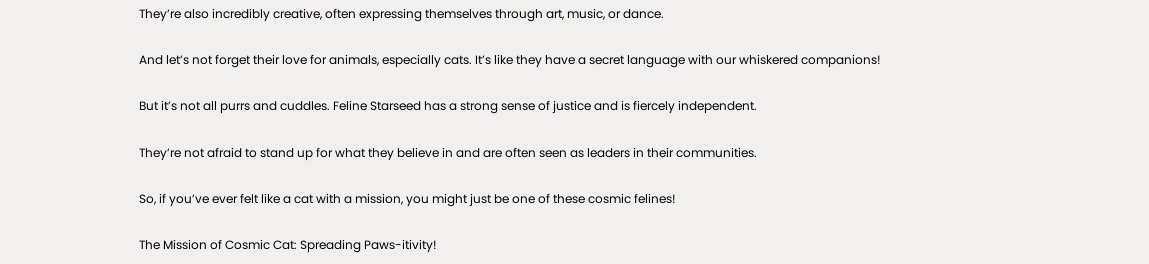They’re also incredibly creative, often expressing themselves through art, music, or dance.

And let’s not forget their love for animals, especially cats. It’s like they have a secret language with our whiskered companions!

But it’s not all purrs and cuddles. Feline Starseed has a strong sense of justice and is fiercely independent.

They’re not afraid to stand up for what they believe in and are often seen as leaders in their communities.

So, if you’ve ever felt like a cat with a mission, you might just be one of these cosmic felines!

The Mission of Cosmic Cat: Spreading Paws-itivity!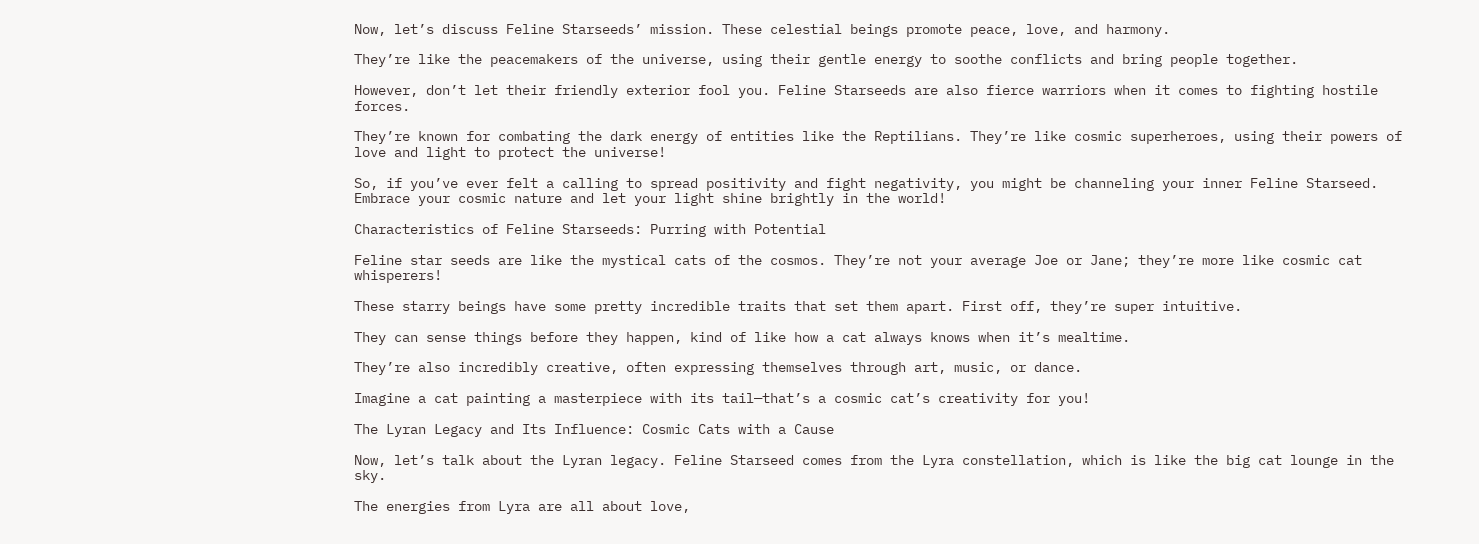Now, let’s discuss Feline Starseeds’ mission. These celestial beings promote peace, love, and harmony.

They’re like the peacemakers of the universe, using their gentle energy to soothe conflicts and bring people together.

However, don’t let their friendly exterior fool you. Feline Starseeds are also fierce warriors when it comes to fighting hostile forces.

They’re known for combating the dark energy of entities like the Reptilians. They’re like cosmic superheroes, using their powers of love and light to protect the universe!

So, if you’ve ever felt a calling to spread positivity and fight negativity, you might be channeling your inner Feline Starseed. Embrace your cosmic nature and let your light shine brightly in the world!

Characteristics of Feline Starseeds: Purring with Potential

Feline star seeds are like the mystical cats of the cosmos. They’re not your average Joe or Jane; they’re more like cosmic cat whisperers!

These starry beings have some pretty incredible traits that set them apart. First off, they’re super intuitive.

They can sense things before they happen, kind of like how a cat always knows when it’s mealtime.

They’re also incredibly creative, often expressing themselves through art, music, or dance.

Imagine a cat painting a masterpiece with its tail—that’s a cosmic cat’s creativity for you!

The Lyran Legacy and Its Influence: Cosmic Cats with a Cause

Now, let’s talk about the Lyran legacy. Feline Starseed comes from the Lyra constellation, which is like the big cat lounge in the sky.

The energies from Lyra are all about love,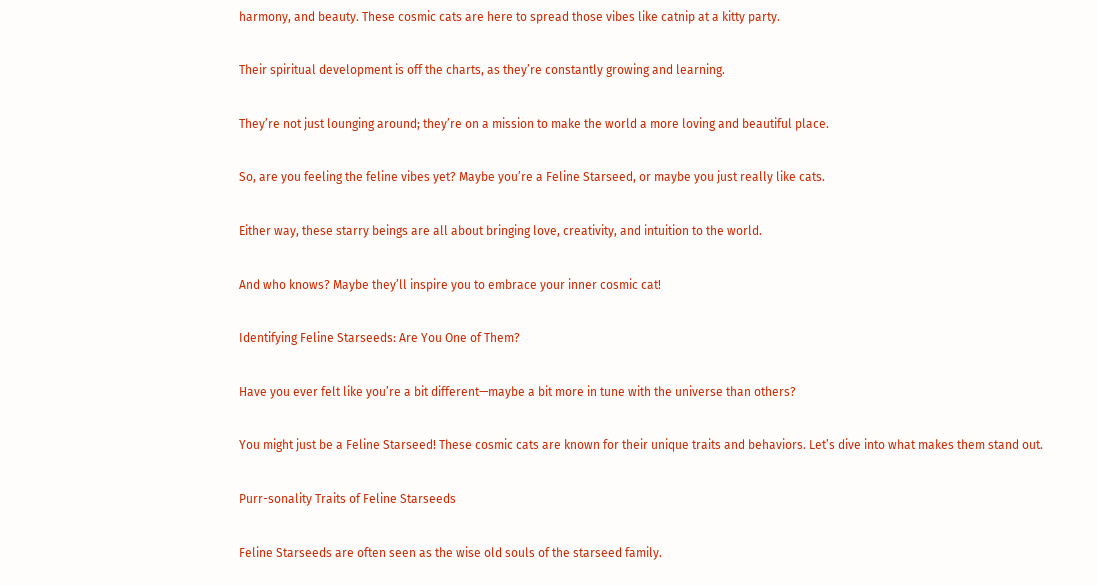harmony, and beauty. These cosmic cats are here to spread those vibes like catnip at a kitty party.

Their spiritual development is off the charts, as they’re constantly growing and learning.

They’re not just lounging around; they’re on a mission to make the world a more loving and beautiful place.

So, are you feeling the feline vibes yet? Maybe you’re a Feline Starseed, or maybe you just really like cats.

Either way, these starry beings are all about bringing love, creativity, and intuition to the world.

And who knows? Maybe they’ll inspire you to embrace your inner cosmic cat!

Identifying Feline Starseeds: Are You One of Them?

Have you ever felt like you’re a bit different—maybe a bit more in tune with the universe than others?

You might just be a Feline Starseed! These cosmic cats are known for their unique traits and behaviors. Let’s dive into what makes them stand out.

Purr-sonality Traits of Feline Starseeds

Feline Starseeds are often seen as the wise old souls of the starseed family.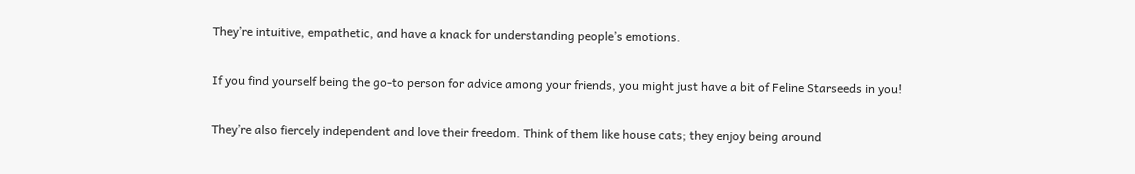They’re intuitive, empathetic, and have a knack for understanding people’s emotions.

If you find yourself being the go-to person for advice among your friends, you might just have a bit of Feline Starseeds in you!

They’re also fiercely independent and love their freedom. Think of them like house cats; they enjoy being around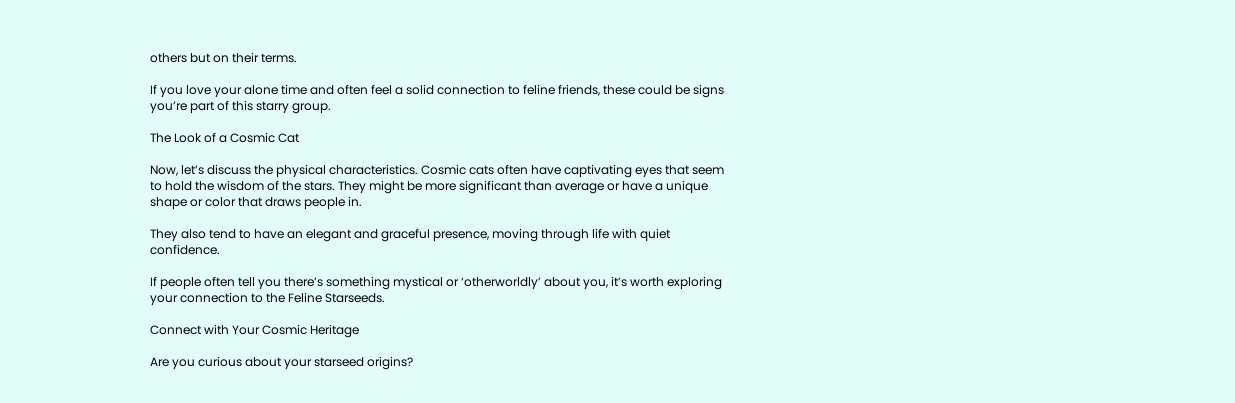others but on their terms.

If you love your alone time and often feel a solid connection to feline friends, these could be signs you’re part of this starry group.

The Look of a Cosmic Cat

Now, let’s discuss the physical characteristics. Cosmic cats often have captivating eyes that seem to hold the wisdom of the stars. They might be more significant than average or have a unique shape or color that draws people in.

They also tend to have an elegant and graceful presence, moving through life with quiet confidence.

If people often tell you there’s something mystical or ‘otherworldly’ about you, it’s worth exploring your connection to the Feline Starseeds.

Connect with Your Cosmic Heritage

Are you curious about your starseed origins?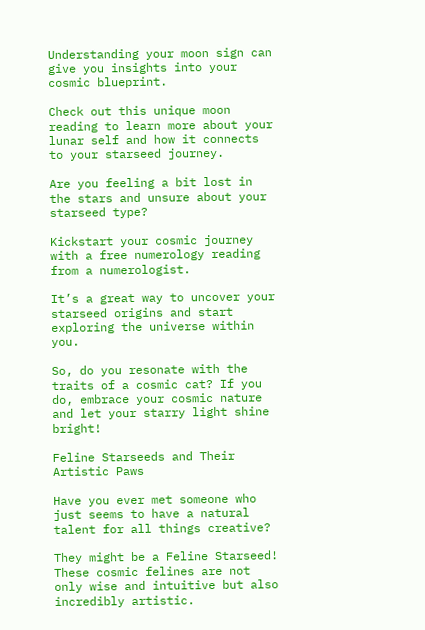Understanding your moon sign can give you insights into your cosmic blueprint.

Check out this unique moon reading to learn more about your lunar self and how it connects to your starseed journey.

Are you feeling a bit lost in the stars and unsure about your starseed type?

Kickstart your cosmic journey with a free numerology reading from a numerologist.

It’s a great way to uncover your starseed origins and start exploring the universe within you.

So, do you resonate with the traits of a cosmic cat? If you do, embrace your cosmic nature and let your starry light shine bright!

Feline Starseeds and Their Artistic Paws

Have you ever met someone who just seems to have a natural talent for all things creative?

They might be a Feline Starseed! These cosmic felines are not only wise and intuitive but also incredibly artistic.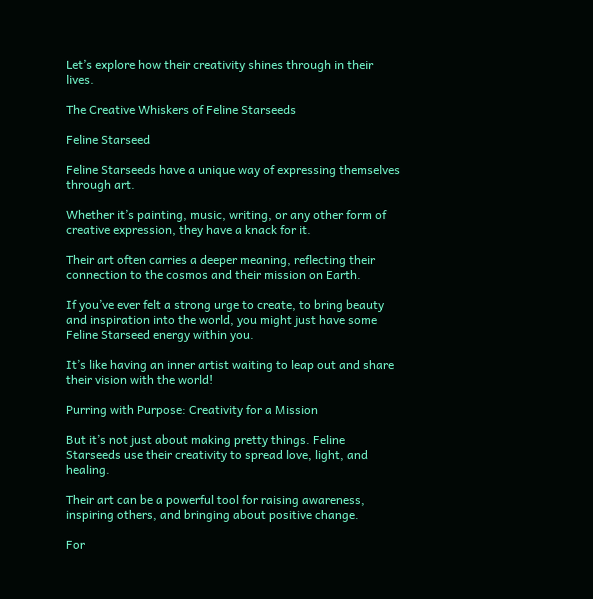Let’s explore how their creativity shines through in their lives.

The Creative Whiskers of Feline Starseeds

Feline Starseed

Feline Starseeds have a unique way of expressing themselves through art.

Whether it’s painting, music, writing, or any other form of creative expression, they have a knack for it.

Their art often carries a deeper meaning, reflecting their connection to the cosmos and their mission on Earth.

If you’ve ever felt a strong urge to create, to bring beauty and inspiration into the world, you might just have some Feline Starseed energy within you.

It’s like having an inner artist waiting to leap out and share their vision with the world!

Purring with Purpose: Creativity for a Mission

But it’s not just about making pretty things. Feline Starseeds use their creativity to spread love, light, and healing.

Their art can be a powerful tool for raising awareness, inspiring others, and bringing about positive change.

For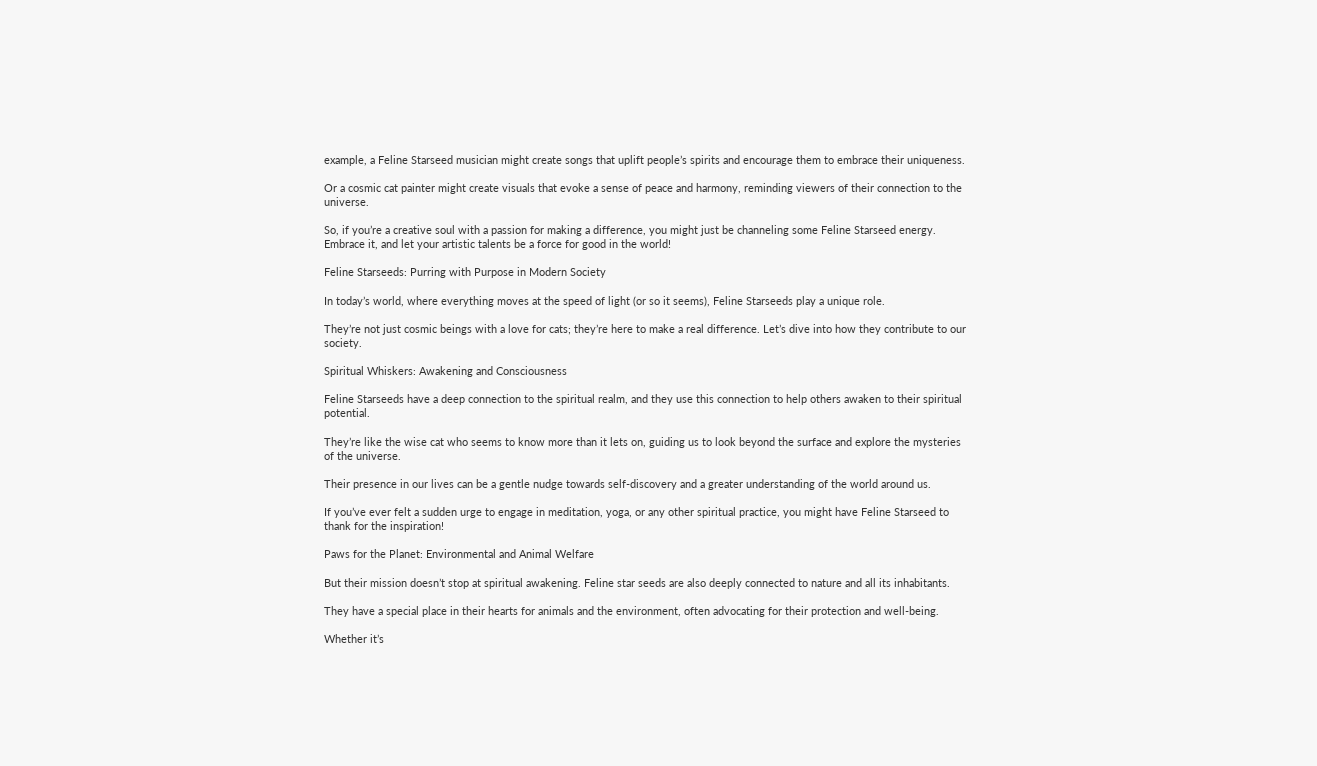example, a Feline Starseed musician might create songs that uplift people’s spirits and encourage them to embrace their uniqueness.

Or a cosmic cat painter might create visuals that evoke a sense of peace and harmony, reminding viewers of their connection to the universe.

So, if you’re a creative soul with a passion for making a difference, you might just be channeling some Feline Starseed energy. Embrace it, and let your artistic talents be a force for good in the world!

Feline Starseeds: Purring with Purpose in Modern Society

In today’s world, where everything moves at the speed of light (or so it seems), Feline Starseeds play a unique role.

They’re not just cosmic beings with a love for cats; they’re here to make a real difference. Let’s dive into how they contribute to our society.

Spiritual Whiskers: Awakening and Consciousness

Feline Starseeds have a deep connection to the spiritual realm, and they use this connection to help others awaken to their spiritual potential.

They’re like the wise cat who seems to know more than it lets on, guiding us to look beyond the surface and explore the mysteries of the universe.

Their presence in our lives can be a gentle nudge towards self-discovery and a greater understanding of the world around us.

If you’ve ever felt a sudden urge to engage in meditation, yoga, or any other spiritual practice, you might have Feline Starseed to thank for the inspiration!

Paws for the Planet: Environmental and Animal Welfare

But their mission doesn’t stop at spiritual awakening. Feline star seeds are also deeply connected to nature and all its inhabitants.

They have a special place in their hearts for animals and the environment, often advocating for their protection and well-being.

Whether it’s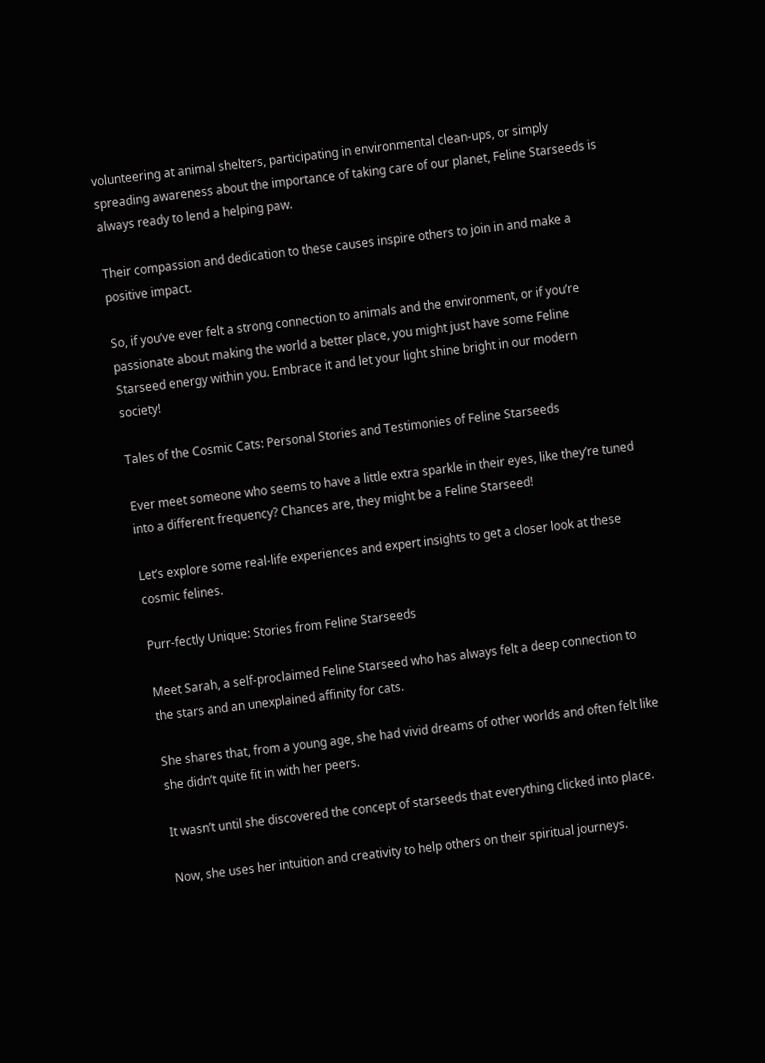volunteering at animal shelters, participating in environmental clean-ups, or simply spreading awareness about the importance of taking care of our planet, Feline Starseeds is always ready to lend a helping paw.

Their compassion and dedication to these causes inspire others to join in and make a positive impact.

So, if you’ve ever felt a strong connection to animals and the environment, or if you’re passionate about making the world a better place, you might just have some Feline Starseed energy within you. Embrace it and let your light shine bright in our modern society!

Tales of the Cosmic Cats: Personal Stories and Testimonies of Feline Starseeds

Ever meet someone who seems to have a little extra sparkle in their eyes, like they’re tuned into a different frequency? Chances are, they might be a Feline Starseed!

Let’s explore some real-life experiences and expert insights to get a closer look at these cosmic felines.

Purr-fectly Unique: Stories from Feline Starseeds

Meet Sarah, a self-proclaimed Feline Starseed who has always felt a deep connection to the stars and an unexplained affinity for cats.

She shares that, from a young age, she had vivid dreams of other worlds and often felt like she didn’t quite fit in with her peers.

It wasn’t until she discovered the concept of starseeds that everything clicked into place.

Now, she uses her intuition and creativity to help others on their spiritual journeys.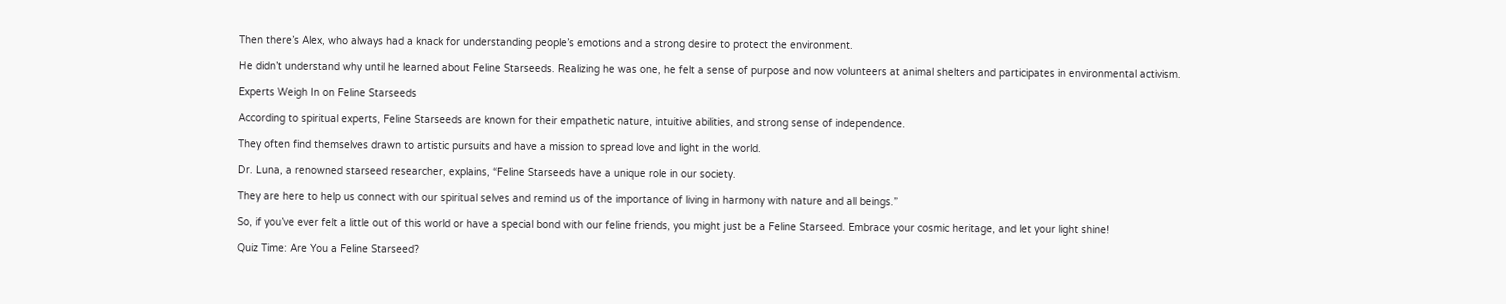Then there’s Alex, who always had a knack for understanding people’s emotions and a strong desire to protect the environment.

He didn’t understand why until he learned about Feline Starseeds. Realizing he was one, he felt a sense of purpose and now volunteers at animal shelters and participates in environmental activism.

Experts Weigh In on Feline Starseeds

According to spiritual experts, Feline Starseeds are known for their empathetic nature, intuitive abilities, and strong sense of independence.

They often find themselves drawn to artistic pursuits and have a mission to spread love and light in the world.

Dr. Luna, a renowned starseed researcher, explains, “Feline Starseeds have a unique role in our society.

They are here to help us connect with our spiritual selves and remind us of the importance of living in harmony with nature and all beings.”

So, if you’ve ever felt a little out of this world or have a special bond with our feline friends, you might just be a Feline Starseed. Embrace your cosmic heritage, and let your light shine!

Quiz Time: Are You a Feline Starseed?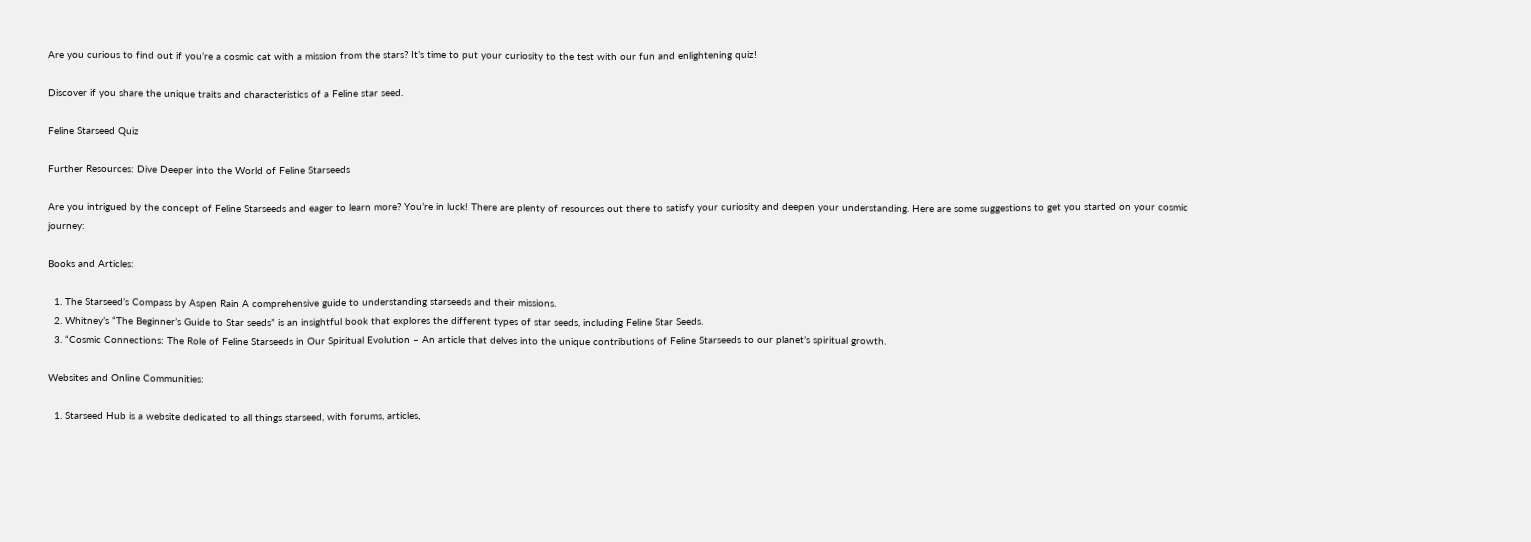Are you curious to find out if you’re a cosmic cat with a mission from the stars? It’s time to put your curiosity to the test with our fun and enlightening quiz!

Discover if you share the unique traits and characteristics of a Feline star seed.

Feline Starseed Quiz

Further Resources: Dive Deeper into the World of Feline Starseeds

Are you intrigued by the concept of Feline Starseeds and eager to learn more? You’re in luck! There are plenty of resources out there to satisfy your curiosity and deepen your understanding. Here are some suggestions to get you started on your cosmic journey:

Books and Articles:

  1. The Starseed’s Compass by Aspen Rain A comprehensive guide to understanding starseeds and their missions.
  2. Whitney’s “The Beginner’s Guide to Star seeds” is an insightful book that explores the different types of star seeds, including Feline Star Seeds.
  3. “Cosmic Connections: The Role of Feline Starseeds in Our Spiritual Evolution – An article that delves into the unique contributions of Feline Starseeds to our planet’s spiritual growth.

Websites and Online Communities:

  1. Starseed Hub is a website dedicated to all things starseed, with forums, articles,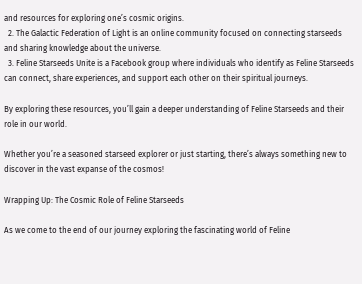and resources for exploring one’s cosmic origins.
  2. The Galactic Federation of Light is an online community focused on connecting starseeds and sharing knowledge about the universe.
  3. Feline Starseeds Unite is a Facebook group where individuals who identify as Feline Starseeds can connect, share experiences, and support each other on their spiritual journeys.

By exploring these resources, you’ll gain a deeper understanding of Feline Starseeds and their role in our world.

Whether you’re a seasoned starseed explorer or just starting, there’s always something new to discover in the vast expanse of the cosmos!

Wrapping Up: The Cosmic Role of Feline Starseeds

As we come to the end of our journey exploring the fascinating world of Feline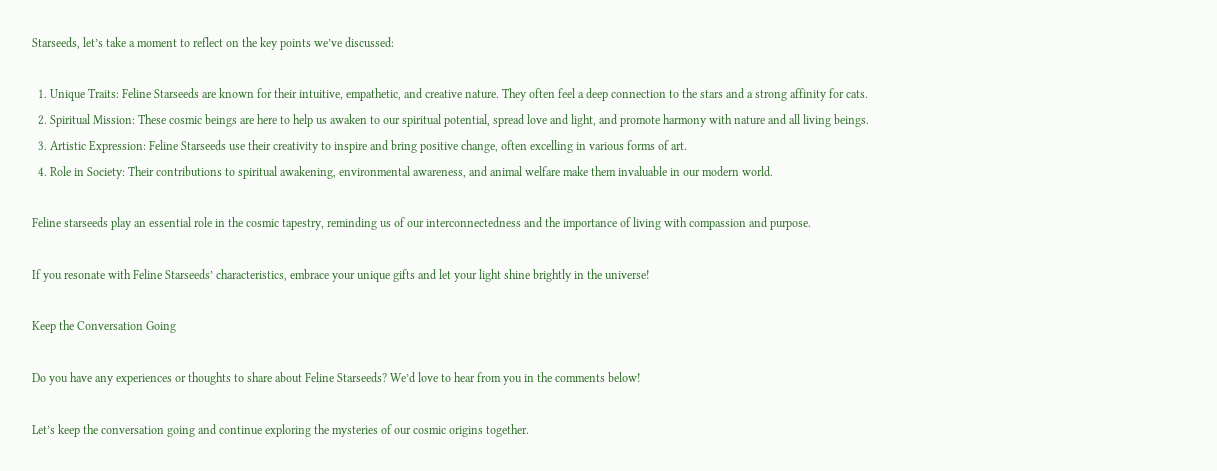Starseeds, let’s take a moment to reflect on the key points we’ve discussed:

  1. Unique Traits: Feline Starseeds are known for their intuitive, empathetic, and creative nature. They often feel a deep connection to the stars and a strong affinity for cats.
  2. Spiritual Mission: These cosmic beings are here to help us awaken to our spiritual potential, spread love and light, and promote harmony with nature and all living beings.
  3. Artistic Expression: Feline Starseeds use their creativity to inspire and bring positive change, often excelling in various forms of art.
  4. Role in Society: Their contributions to spiritual awakening, environmental awareness, and animal welfare make them invaluable in our modern world.

Feline starseeds play an essential role in the cosmic tapestry, reminding us of our interconnectedness and the importance of living with compassion and purpose.

If you resonate with Feline Starseeds’ characteristics, embrace your unique gifts and let your light shine brightly in the universe!

Keep the Conversation Going

Do you have any experiences or thoughts to share about Feline Starseeds? We’d love to hear from you in the comments below!

Let’s keep the conversation going and continue exploring the mysteries of our cosmic origins together.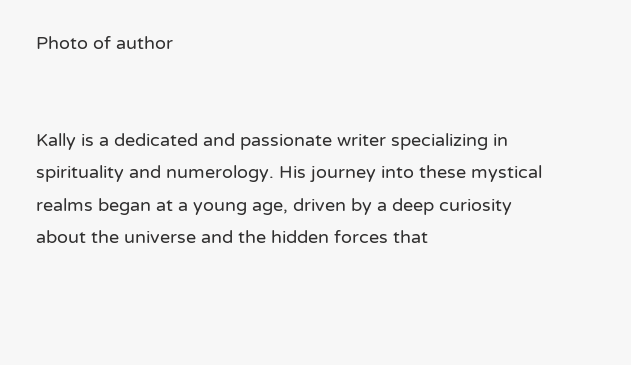Photo of author


Kally is a dedicated and passionate writer specializing in spirituality and numerology. His journey into these mystical realms began at a young age, driven by a deep curiosity about the universe and the hidden forces that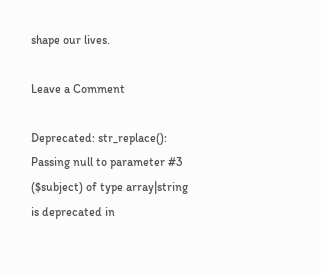shape our lives.

Leave a Comment

Deprecated: str_replace(): Passing null to parameter #3 ($subject) of type array|string is deprecated in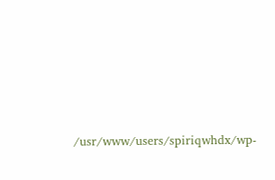/usr/www/users/spiriqwhdx/wp-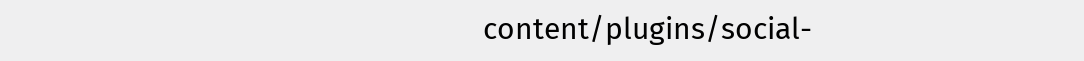content/plugins/social-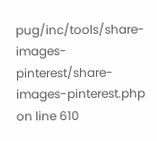pug/inc/tools/share-images-pinterest/share-images-pinterest.php on line 610